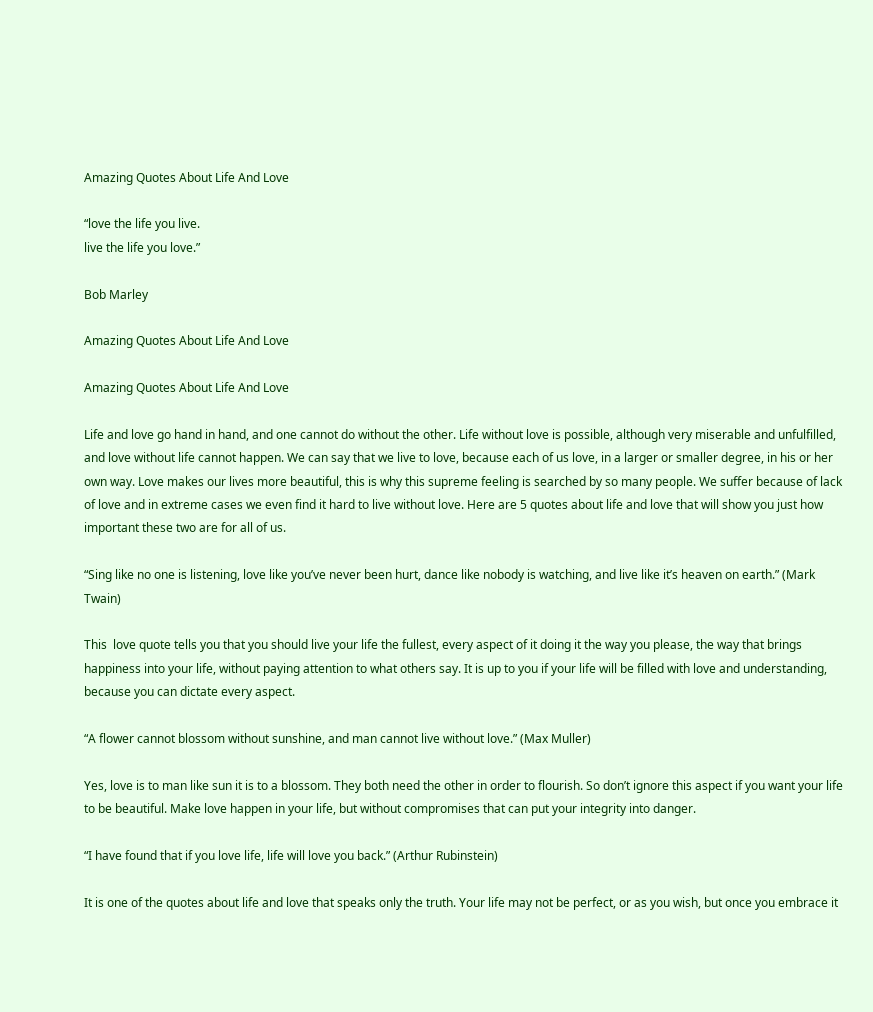Amazing Quotes About Life And Love

“love the life you live.
live the life you love.”

Bob Marley

Amazing Quotes About Life And Love

Amazing Quotes About Life And Love

Life and love go hand in hand, and one cannot do without the other. Life without love is possible, although very miserable and unfulfilled, and love without life cannot happen. We can say that we live to love, because each of us love, in a larger or smaller degree, in his or her own way. Love makes our lives more beautiful, this is why this supreme feeling is searched by so many people. We suffer because of lack of love and in extreme cases we even find it hard to live without love. Here are 5 quotes about life and love that will show you just how important these two are for all of us.

“Sing like no one is listening, love like you’ve never been hurt, dance like nobody is watching, and live like it’s heaven on earth.” (Mark Twain)

This  love quote tells you that you should live your life the fullest, every aspect of it doing it the way you please, the way that brings happiness into your life, without paying attention to what others say. It is up to you if your life will be filled with love and understanding, because you can dictate every aspect.

“A flower cannot blossom without sunshine, and man cannot live without love.” (Max Muller)

Yes, love is to man like sun it is to a blossom. They both need the other in order to flourish. So don’t ignore this aspect if you want your life to be beautiful. Make love happen in your life, but without compromises that can put your integrity into danger.

“I have found that if you love life, life will love you back.” (Arthur Rubinstein)

It is one of the quotes about life and love that speaks only the truth. Your life may not be perfect, or as you wish, but once you embrace it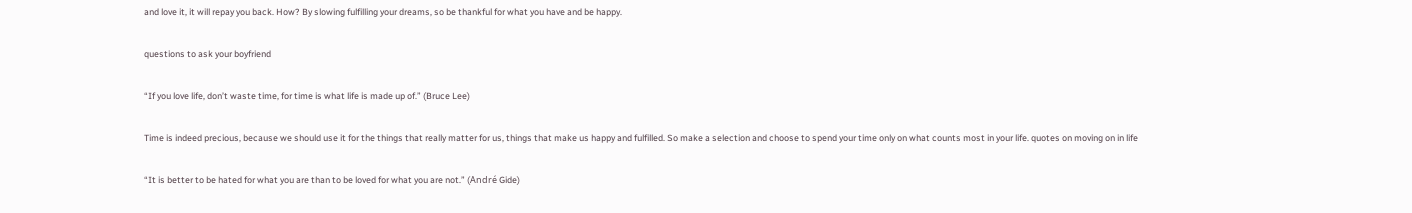and love it, it will repay you back. How? By slowing fulfilling your dreams, so be thankful for what you have and be happy.

questions to ask your boyfriend

“If you love life, don’t waste time, for time is what life is made up of.” (Bruce Lee)

Time is indeed precious, because we should use it for the things that really matter for us, things that make us happy and fulfilled. So make a selection and choose to spend your time only on what counts most in your life. quotes on moving on in life

“It is better to be hated for what you are than to be loved for what you are not.” (André Gide)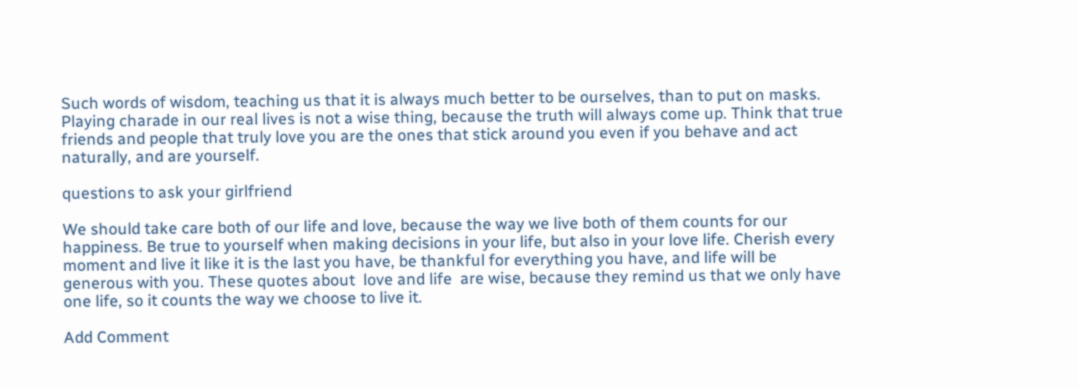Such words of wisdom, teaching us that it is always much better to be ourselves, than to put on masks. Playing charade in our real lives is not a wise thing, because the truth will always come up. Think that true friends and people that truly love you are the ones that stick around you even if you behave and act naturally, and are yourself.

questions to ask your girlfriend

We should take care both of our life and love, because the way we live both of them counts for our happiness. Be true to yourself when making decisions in your life, but also in your love life. Cherish every moment and live it like it is the last you have, be thankful for everything you have, and life will be generous with you. These quotes about  love and life  are wise, because they remind us that we only have one life, so it counts the way we choose to live it.

Add Comment